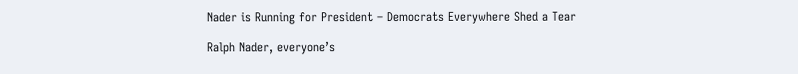Nader is Running for President – Democrats Everywhere Shed a Tear

Ralph Nader, everyone’s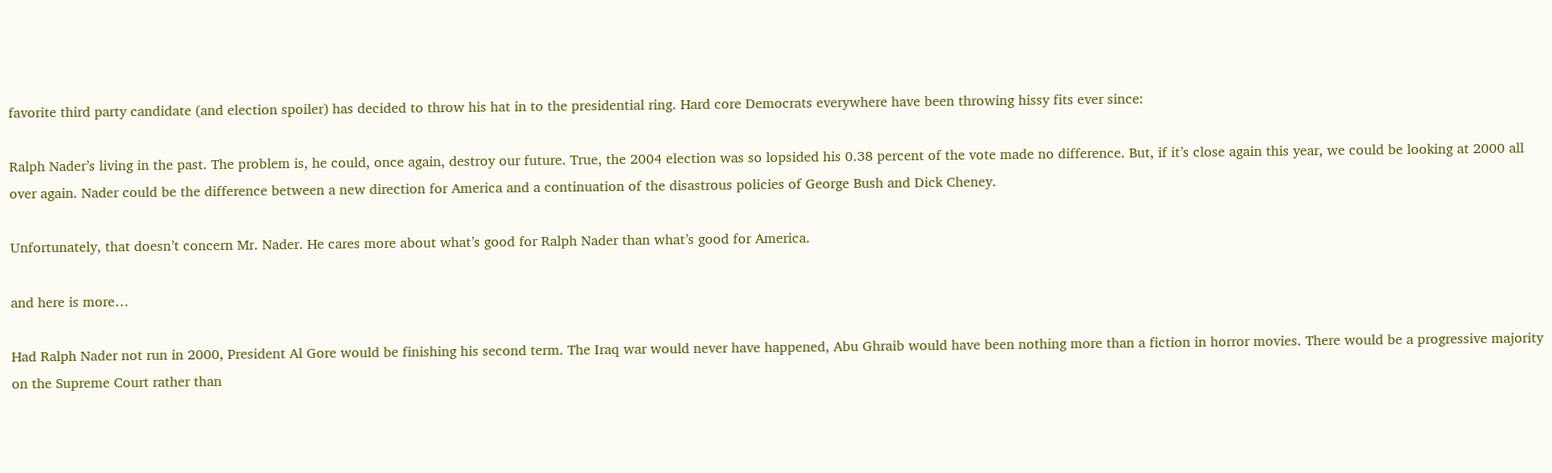favorite third party candidate (and election spoiler) has decided to throw his hat in to the presidential ring. Hard core Democrats everywhere have been throwing hissy fits ever since:

Ralph Nader’s living in the past. The problem is, he could, once again, destroy our future. True, the 2004 election was so lopsided his 0.38 percent of the vote made no difference. But, if it’s close again this year, we could be looking at 2000 all over again. Nader could be the difference between a new direction for America and a continuation of the disastrous policies of George Bush and Dick Cheney.

Unfortunately, that doesn’t concern Mr. Nader. He cares more about what’s good for Ralph Nader than what’s good for America.

and here is more…

Had Ralph Nader not run in 2000, President Al Gore would be finishing his second term. The Iraq war would never have happened, Abu Ghraib would have been nothing more than a fiction in horror movies. There would be a progressive majority on the Supreme Court rather than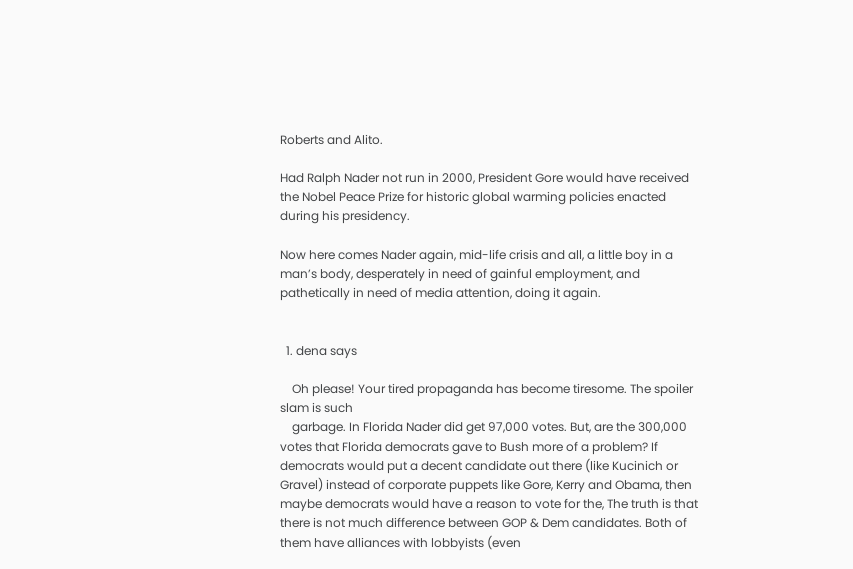Roberts and Alito.

Had Ralph Nader not run in 2000, President Gore would have received the Nobel Peace Prize for historic global warming policies enacted during his presidency.

Now here comes Nader again, mid-life crisis and all, a little boy in a man’s body, desperately in need of gainful employment, and pathetically in need of media attention, doing it again.


  1. dena says

    Oh please! Your tired propaganda has become tiresome. The spoiler slam is such
    garbage. In Florida Nader did get 97,000 votes. But, are the 300,000 votes that Florida democrats gave to Bush more of a problem? If democrats would put a decent candidate out there (like Kucinich or Gravel) instead of corporate puppets like Gore, Kerry and Obama, then maybe democrats would have a reason to vote for the, The truth is that there is not much difference between GOP & Dem candidates. Both of them have alliances with lobbyists (even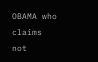OBAMA who claims not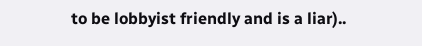to be lobbyist friendly and is a liar)..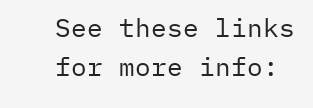See these links for more info: